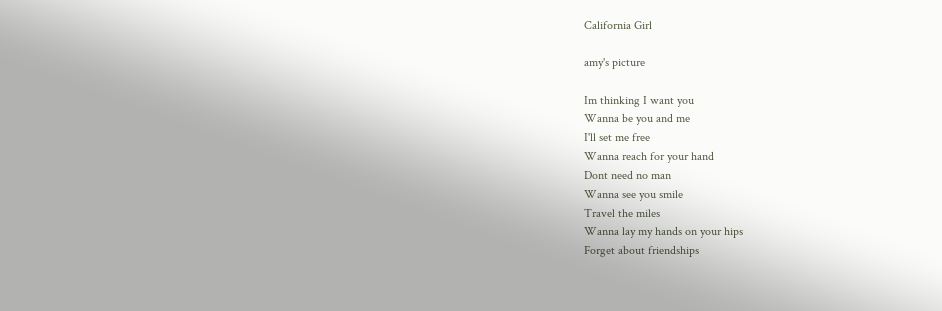California Girl

amy's picture

Im thinking I want you
Wanna be you and me
I'll set me free
Wanna reach for your hand
Dont need no man
Wanna see you smile
Travel the miles
Wanna lay my hands on your hips
Forget about friendships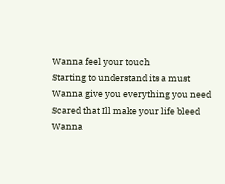Wanna feel your touch
Starting to understand its a must
Wanna give you everything you need
Scared that Ill make your life bleed
Wanna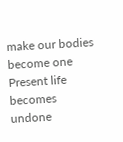make our bodies become one
Present life becomes undone